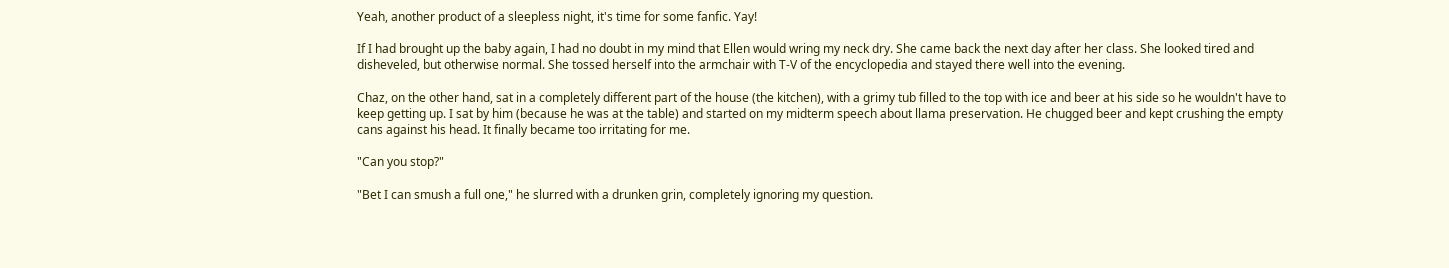Yeah, another product of a sleepless night, it's time for some fanfic. Yay!

If I had brought up the baby again, I had no doubt in my mind that Ellen would wring my neck dry. She came back the next day after her class. She looked tired and disheveled, but otherwise normal. She tossed herself into the armchair with T-V of the encyclopedia and stayed there well into the evening.

Chaz, on the other hand, sat in a completely different part of the house (the kitchen), with a grimy tub filled to the top with ice and beer at his side so he wouldn't have to keep getting up. I sat by him (because he was at the table) and started on my midterm speech about llama preservation. He chugged beer and kept crushing the empty cans against his head. It finally became too irritating for me.

"Can you stop?"

"Bet I can smush a full one," he slurred with a drunken grin, completely ignoring my question.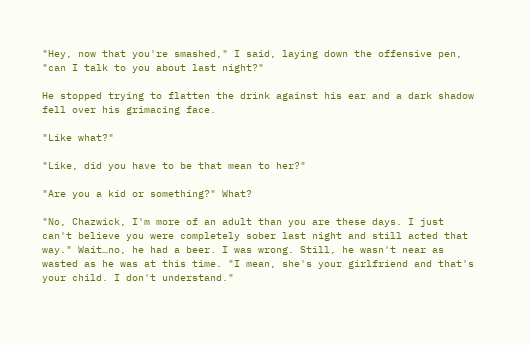"Hey, now that you're smashed," I said, laying down the offensive pen, "can I talk to you about last night?"

He stopped trying to flatten the drink against his ear and a dark shadow fell over his grimacing face.

"Like what?"

"Like, did you have to be that mean to her?"

"Are you a kid or something?" What?

"No, Chazwick, I'm more of an adult than you are these days. I just can't believe you were completely sober last night and still acted that way." Wait…no, he had a beer. I was wrong. Still, he wasn't near as wasted as he was at this time. "I mean, she's your girlfriend and that's your child. I don't understand."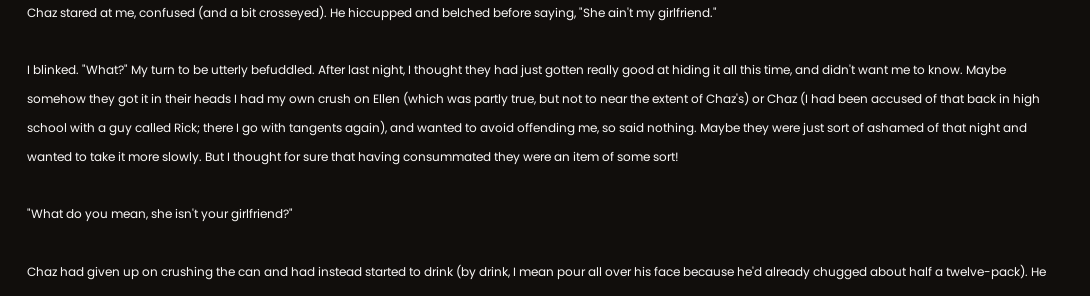Chaz stared at me, confused (and a bit crosseyed). He hiccupped and belched before saying, "She ain't my girlfriend."

I blinked. "What?" My turn to be utterly befuddled. After last night, I thought they had just gotten really good at hiding it all this time, and didn't want me to know. Maybe somehow they got it in their heads I had my own crush on Ellen (which was partly true, but not to near the extent of Chaz's) or Chaz (I had been accused of that back in high school with a guy called Rick; there I go with tangents again), and wanted to avoid offending me, so said nothing. Maybe they were just sort of ashamed of that night and wanted to take it more slowly. But I thought for sure that having consummated they were an item of some sort!

"What do you mean, she isn't your girlfriend?"

Chaz had given up on crushing the can and had instead started to drink (by drink, I mean pour all over his face because he'd already chugged about half a twelve-pack). He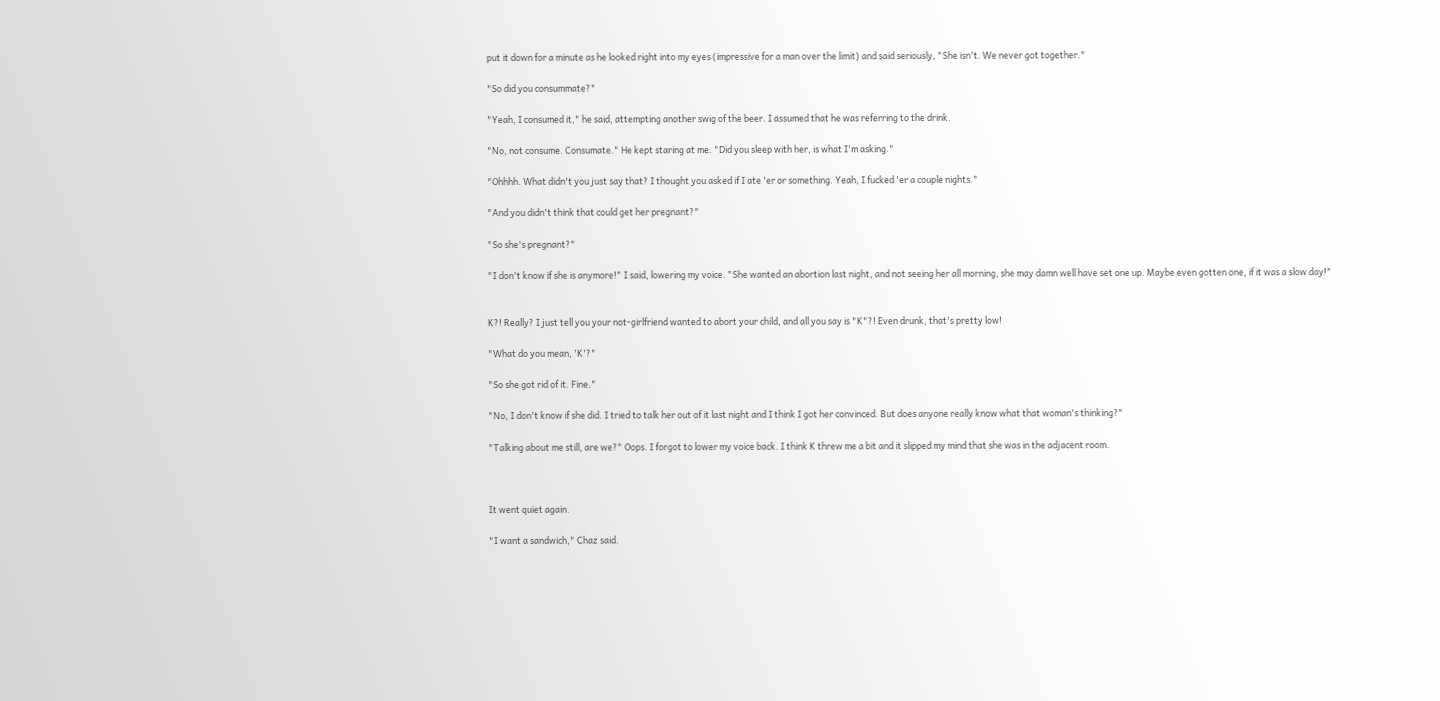put it down for a minute as he looked right into my eyes (impressive for a man over the limit) and said seriously, "She isn't. We never got together."

"So did you consummate?"

"Yeah, I consumed it," he said, attempting another swig of the beer. I assumed that he was referring to the drink.

"No, not consume. Consumate." He kept staring at me. "Did you sleep with her, is what I'm asking."

"Ohhhh. What didn't you just say that? I thought you asked if I ate 'er or something. Yeah, I fucked 'er a couple nights."

"And you didn't think that could get her pregnant?"

"So she's pregnant?"

"I don't know if she is anymore!" I said, lowering my voice. "She wanted an abortion last night, and not seeing her all morning, she may damn well have set one up. Maybe even gotten one, if it was a slow day!"


K?! Really? I just tell you your not-girlfriend wanted to abort your child, and all you say is "K"?! Even drunk, that's pretty low!

"What do you mean, 'K'?"

"So she got rid of it. Fine."

"No, I don't know if she did. I tried to talk her out of it last night and I think I got her convinced. But does anyone really know what that woman's thinking?"

"Talking about me still, are we?" Oops. I forgot to lower my voice back. I think K threw me a bit and it slipped my mind that she was in the adjacent room.



It went quiet again.

"I want a sandwich," Chaz said.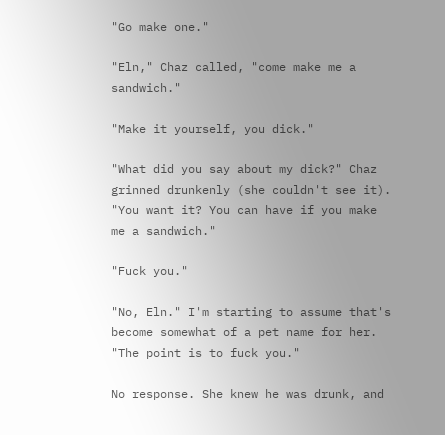"Go make one."

"Eln," Chaz called, "come make me a sandwich."

"Make it yourself, you dick."

"What did you say about my dick?" Chaz grinned drunkenly (she couldn't see it). "You want it? You can have if you make me a sandwich."

"Fuck you."

"No, Eln." I'm starting to assume that's become somewhat of a pet name for her. "The point is to fuck you."

No response. She knew he was drunk, and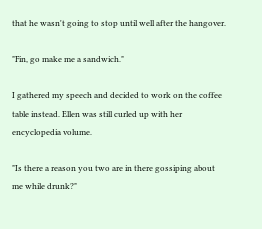that he wasn't going to stop until well after the hangover.

"Fin, go make me a sandwich."

I gathered my speech and decided to work on the coffee table instead. Ellen was still curled up with her encyclopedia volume.

"Is there a reason you two are in there gossiping about me while drunk?"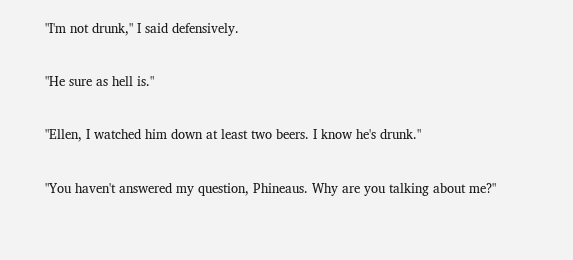"I'm not drunk," I said defensively.

"He sure as hell is."

"Ellen, I watched him down at least two beers. I know he's drunk."

"You haven't answered my question, Phineaus. Why are you talking about me?"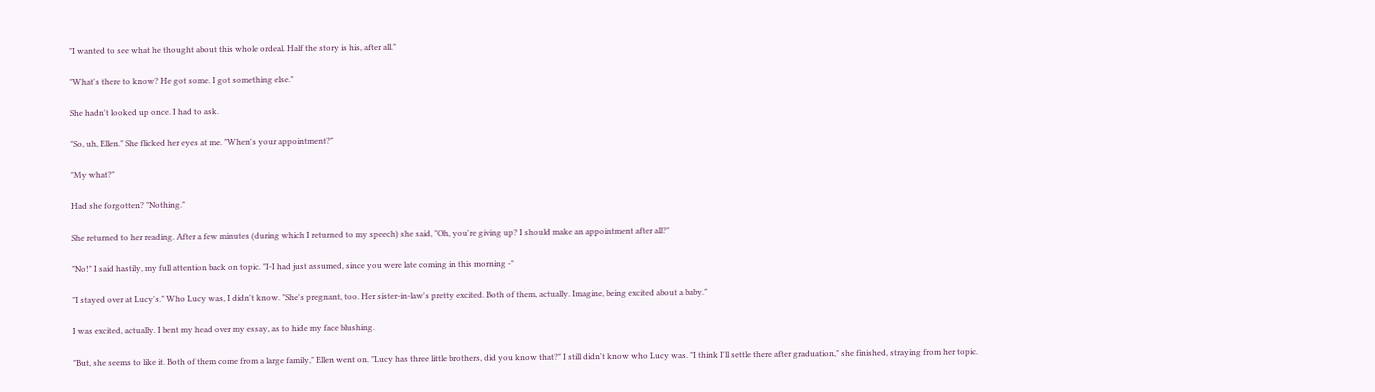"I wanted to see what he thought about this whole ordeal. Half the story is his, after all."

"What's there to know? He got some. I got something else."

She hadn't looked up once. I had to ask.

"So, uh, Ellen." She flicked her eyes at me. "When's your appointment?"

"My what?"

Had she forgotten? "Nothing."

She returned to her reading. After a few minutes (during which I returned to my speech) she said, "Oh, you're giving up? I should make an appointment after all?"

"No!" I said hastily, my full attention back on topic. "I-I had just assumed, since you were late coming in this morning -"

"I stayed over at Lucy's." Who Lucy was, I didn't know. "She's pregnant, too. Her sister-in-law's pretty excited. Both of them, actually. Imagine, being excited about a baby."

I was excited, actually. I bent my head over my essay, as to hide my face blushing.

"But, she seems to like it. Both of them come from a large family," Ellen went on. "Lucy has three little brothers, did you know that?" I still didn't know who Lucy was. "I think I'll settle there after graduation," she finished, straying from her topic.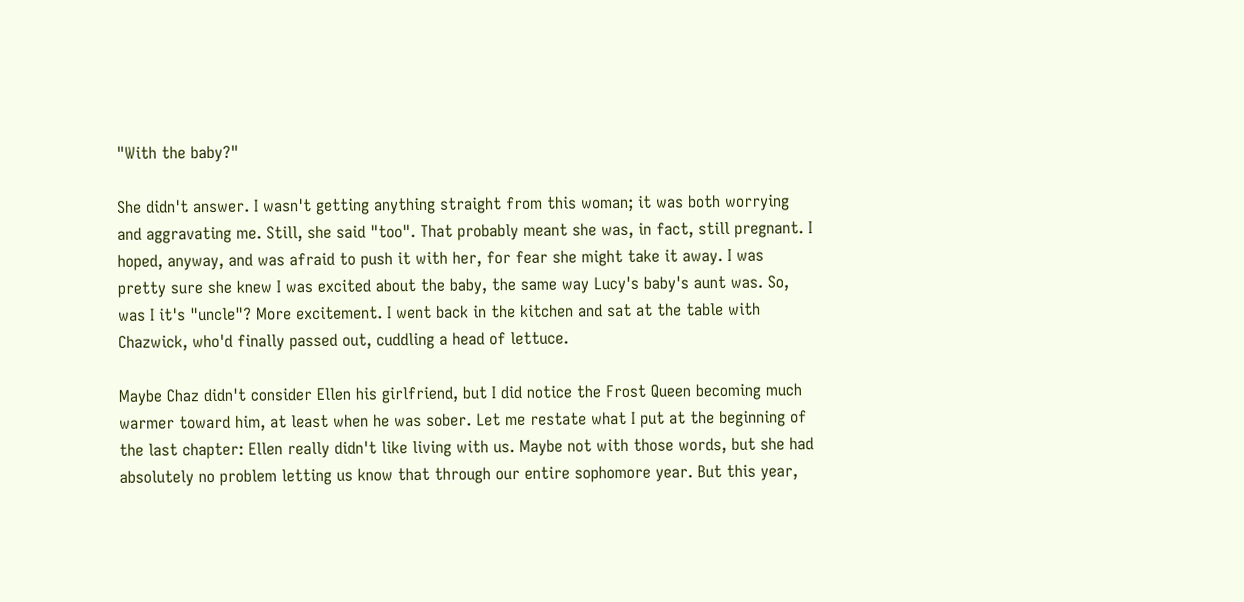"With the baby?"

She didn't answer. I wasn't getting anything straight from this woman; it was both worrying and aggravating me. Still, she said "too". That probably meant she was, in fact, still pregnant. I hoped, anyway, and was afraid to push it with her, for fear she might take it away. I was pretty sure she knew I was excited about the baby, the same way Lucy's baby's aunt was. So, was I it's "uncle"? More excitement. I went back in the kitchen and sat at the table with Chazwick, who'd finally passed out, cuddling a head of lettuce.

Maybe Chaz didn't consider Ellen his girlfriend, but I did notice the Frost Queen becoming much warmer toward him, at least when he was sober. Let me restate what I put at the beginning of the last chapter: Ellen really didn't like living with us. Maybe not with those words, but she had absolutely no problem letting us know that through our entire sophomore year. But this year,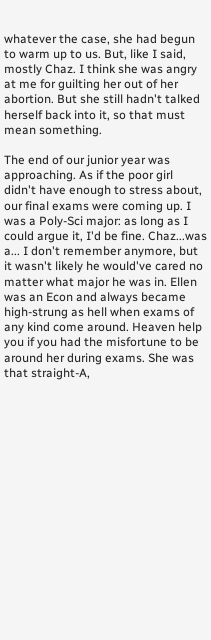whatever the case, she had begun to warm up to us. But, like I said, mostly Chaz. I think she was angry at me for guilting her out of her abortion. But she still hadn't talked herself back into it, so that must mean something.

The end of our junior year was approaching. As if the poor girl didn't have enough to stress about, our final exams were coming up. I was a Poly-Sci major: as long as I could argue it, I'd be fine. Chaz...was a... I don't remember anymore, but it wasn't likely he would've cared no matter what major he was in. Ellen was an Econ and always became high-strung as hell when exams of any kind come around. Heaven help you if you had the misfortune to be around her during exams. She was that straight-A,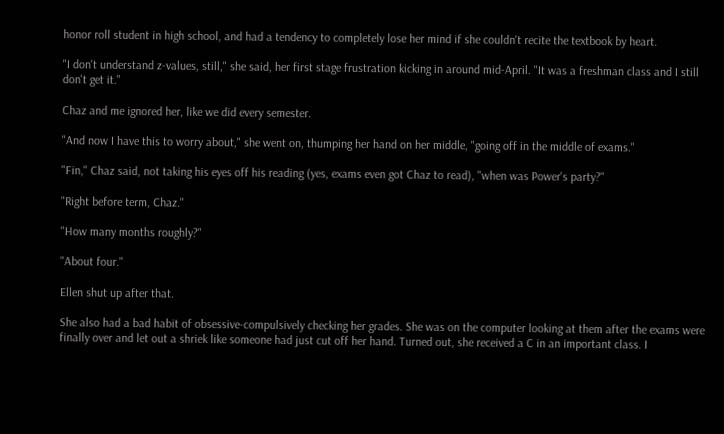honor roll student in high school, and had a tendency to completely lose her mind if she couldn't recite the textbook by heart.

"I don't understand z-values, still," she said, her first stage frustration kicking in around mid-April. "It was a freshman class and I still don't get it."

Chaz and me ignored her, like we did every semester.

"And now I have this to worry about," she went on, thumping her hand on her middle, "going off in the middle of exams."

"Fin," Chaz said, not taking his eyes off his reading (yes, exams even got Chaz to read), "when was Power's party?"

"Right before term, Chaz."

"How many months roughly?"

"About four."

Ellen shut up after that.

She also had a bad habit of obsessive-compulsively checking her grades. She was on the computer looking at them after the exams were finally over and let out a shriek like someone had just cut off her hand. Turned out, she received a C in an important class. I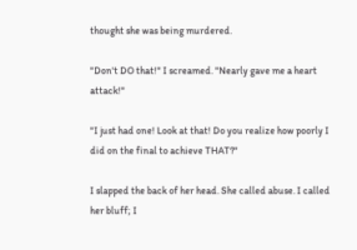thought she was being murdered.

"Don't DO that!" I screamed. "Nearly gave me a heart attack!"

"I just had one! Look at that! Do you realize how poorly I did on the final to achieve THAT?"

I slapped the back of her head. She called abuse. I called her bluff; I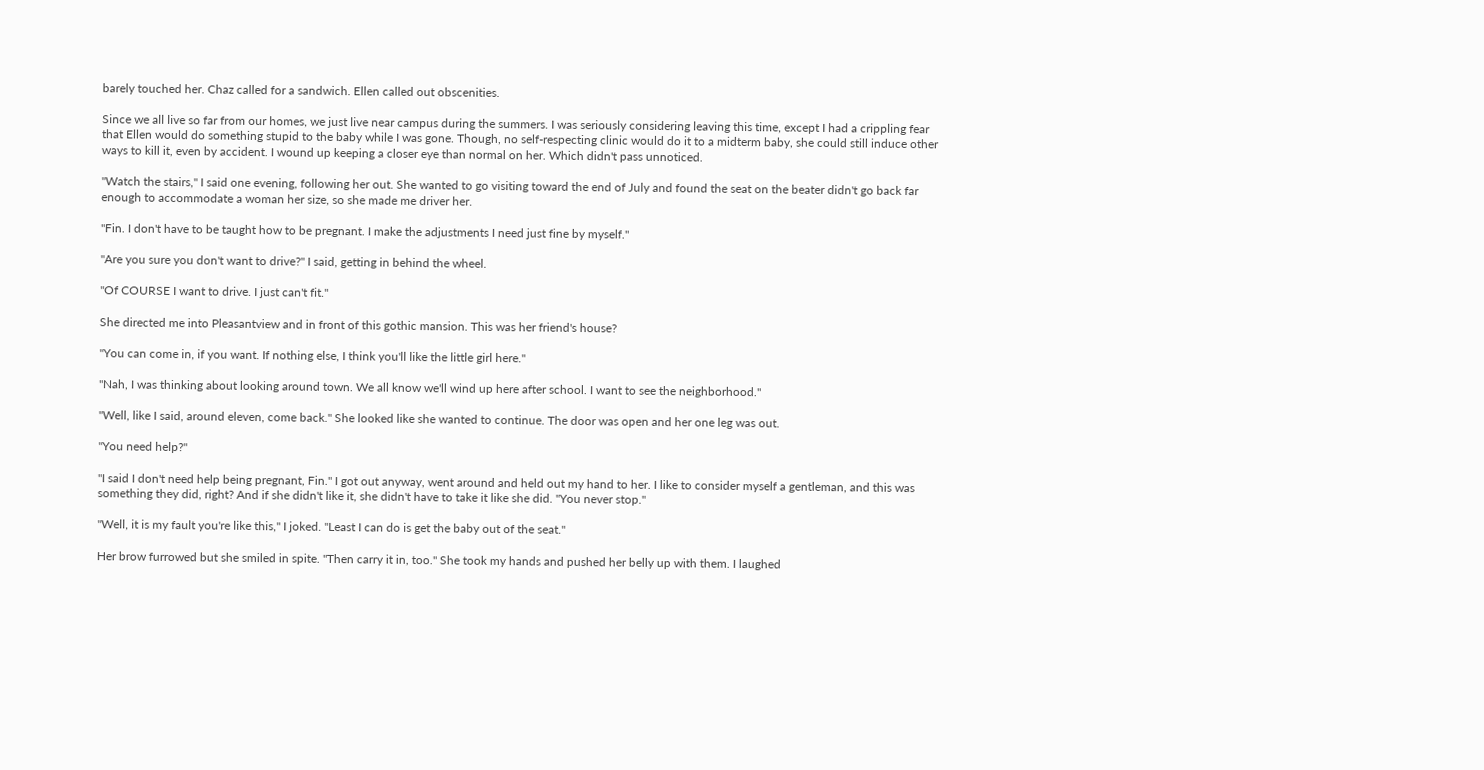barely touched her. Chaz called for a sandwich. Ellen called out obscenities.

Since we all live so far from our homes, we just live near campus during the summers. I was seriously considering leaving this time, except I had a crippling fear that Ellen would do something stupid to the baby while I was gone. Though, no self-respecting clinic would do it to a midterm baby, she could still induce other ways to kill it, even by accident. I wound up keeping a closer eye than normal on her. Which didn't pass unnoticed.

"Watch the stairs," I said one evening, following her out. She wanted to go visiting toward the end of July and found the seat on the beater didn't go back far enough to accommodate a woman her size, so she made me driver her.

"Fin. I don't have to be taught how to be pregnant. I make the adjustments I need just fine by myself."

"Are you sure you don't want to drive?" I said, getting in behind the wheel.

"Of COURSE I want to drive. I just can't fit."

She directed me into Pleasantview and in front of this gothic mansion. This was her friend's house?

"You can come in, if you want. If nothing else, I think you'll like the little girl here."

"Nah, I was thinking about looking around town. We all know we'll wind up here after school. I want to see the neighborhood."

"Well, like I said, around eleven, come back." She looked like she wanted to continue. The door was open and her one leg was out.

"You need help?"

"I said I don't need help being pregnant, Fin." I got out anyway, went around and held out my hand to her. I like to consider myself a gentleman, and this was something they did, right? And if she didn't like it, she didn't have to take it like she did. "You never stop."

"Well, it is my fault you're like this," I joked. "Least I can do is get the baby out of the seat."

Her brow furrowed but she smiled in spite. "Then carry it in, too." She took my hands and pushed her belly up with them. I laughed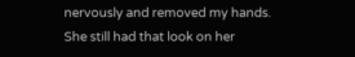nervously and removed my hands. She still had that look on her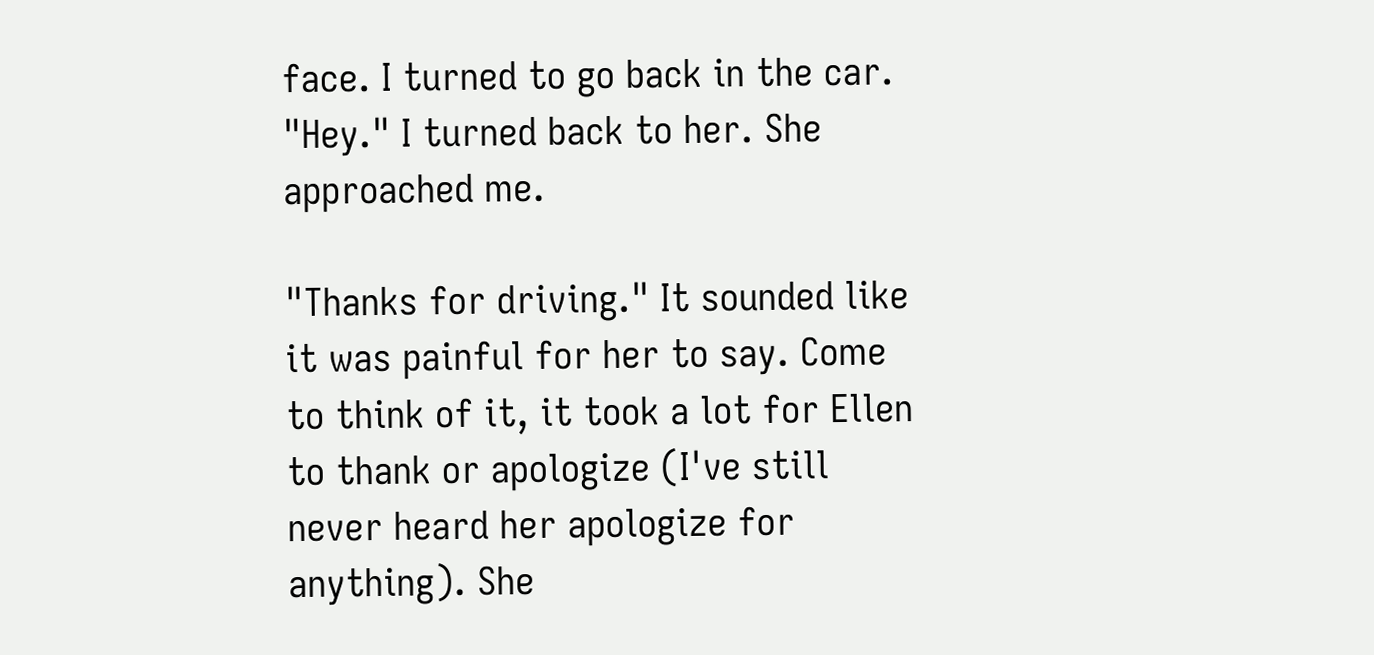face. I turned to go back in the car. "Hey." I turned back to her. She approached me.

"Thanks for driving." It sounded like it was painful for her to say. Come to think of it, it took a lot for Ellen to thank or apologize (I've still never heard her apologize for anything). She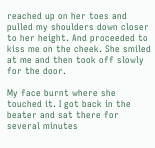reached up on her toes and pulled my shoulders down closer to her height. And proceeded to kiss me on the cheek. She smiled at me and then took off slowly for the door.

My face burnt where she touched it. I got back in the beater and sat there for several minutes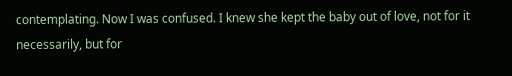contemplating. Now I was confused. I knew she kept the baby out of love, not for it necessarily, but for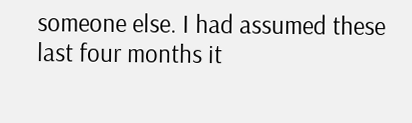someone else. I had assumed these last four months it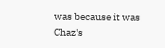was because it was Chaz's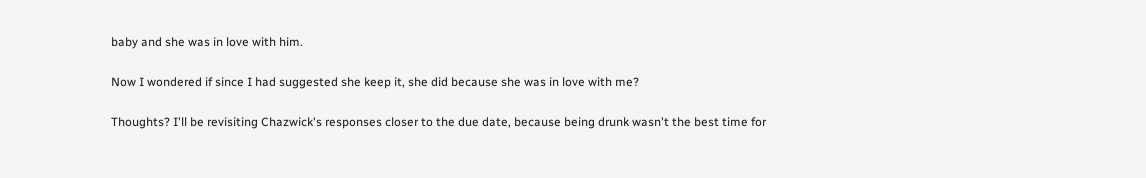baby and she was in love with him.

Now I wondered if since I had suggested she keep it, she did because she was in love with me?

Thoughts? I'll be revisiting Chazwick's responses closer to the due date, because being drunk wasn't the best time for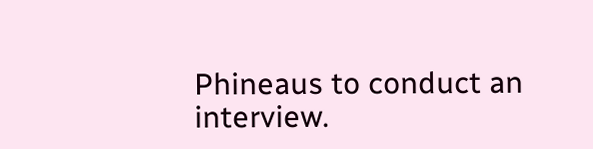Phineaus to conduct an interview.